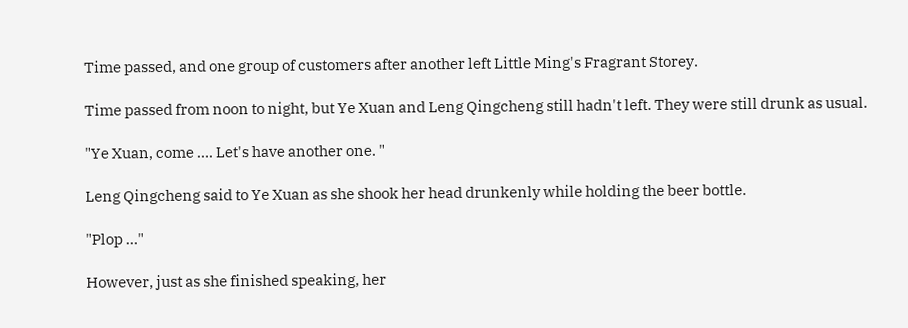Time passed, and one group of customers after another left Little Ming's Fragrant Storey.

Time passed from noon to night, but Ye Xuan and Leng Qingcheng still hadn't left. They were still drunk as usual.

"Ye Xuan, come …. Let's have another one. "

Leng Qingcheng said to Ye Xuan as she shook her head drunkenly while holding the beer bottle.

"Plop …"

However, just as she finished speaking, her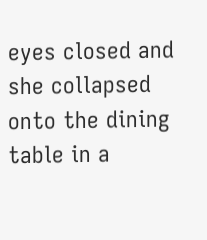eyes closed and she collapsed onto the dining table in a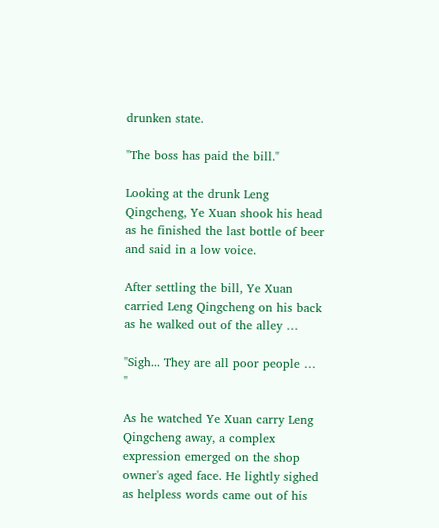drunken state.

"The boss has paid the bill."

Looking at the drunk Leng Qingcheng, Ye Xuan shook his head as he finished the last bottle of beer and said in a low voice.

After settling the bill, Ye Xuan carried Leng Qingcheng on his back as he walked out of the alley …

"Sigh... They are all poor people … "

As he watched Ye Xuan carry Leng Qingcheng away, a complex expression emerged on the shop owner's aged face. He lightly sighed as helpless words came out of his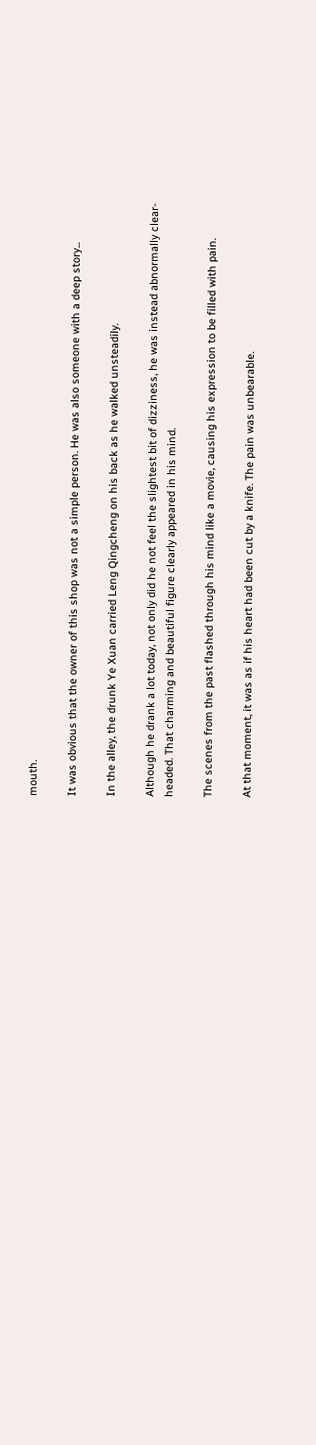mouth.

It was obvious that the owner of this shop was not a simple person. He was also someone with a deep story...

In the alley, the drunk Ye Xuan carried Leng Qingcheng on his back as he walked unsteadily.

Although he drank a lot today, not only did he not feel the slightest bit of dizziness, he was instead abnormally clear-headed. That charming and beautiful figure clearly appeared in his mind.

The scenes from the past flashed through his mind like a movie, causing his expression to be filled with pain.

At that moment, it was as if his heart had been cut by a knife. The pain was unbearable.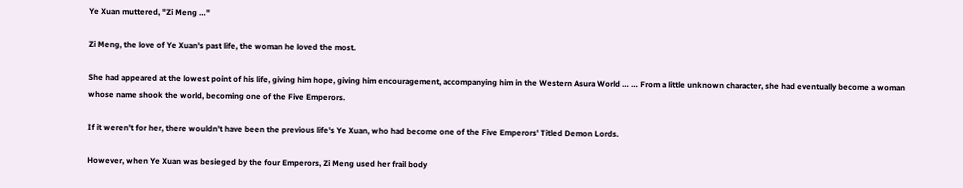Ye Xuan muttered, "Zi Meng …"

Zi Meng, the love of Ye Xuan's past life, the woman he loved the most.

She had appeared at the lowest point of his life, giving him hope, giving him encouragement, accompanying him in the Western Asura World … … From a little unknown character, she had eventually become a woman whose name shook the world, becoming one of the Five Emperors.

If it weren't for her, there wouldn't have been the previous life's Ye Xuan, who had become one of the Five Emperors' Titled Demon Lords.

However, when Ye Xuan was besieged by the four Emperors, Zi Meng used her frail body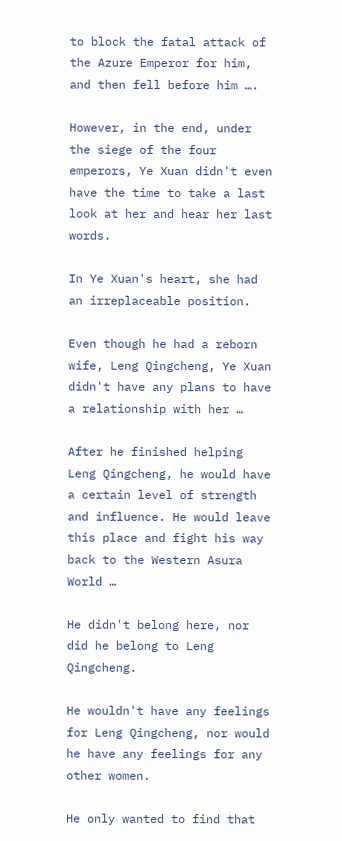to block the fatal attack of the Azure Emperor for him, and then fell before him ….

However, in the end, under the siege of the four emperors, Ye Xuan didn't even have the time to take a last look at her and hear her last words.

In Ye Xuan's heart, she had an irreplaceable position.

Even though he had a reborn wife, Leng Qingcheng, Ye Xuan didn't have any plans to have a relationship with her …

After he finished helping Leng Qingcheng, he would have a certain level of strength and influence. He would leave this place and fight his way back to the Western Asura World …

He didn't belong here, nor did he belong to Leng Qingcheng.

He wouldn't have any feelings for Leng Qingcheng, nor would he have any feelings for any other women.

He only wanted to find that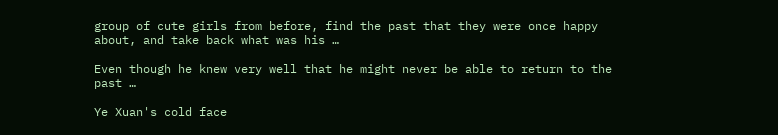group of cute girls from before, find the past that they were once happy about, and take back what was his …

Even though he knew very well that he might never be able to return to the past …

Ye Xuan's cold face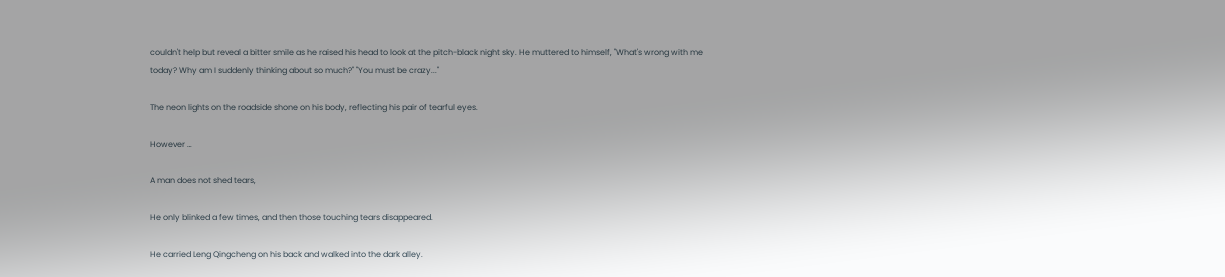couldn't help but reveal a bitter smile as he raised his head to look at the pitch-black night sky. He muttered to himself, "What's wrong with me today? Why am I suddenly thinking about so much?" "You must be crazy..."

The neon lights on the roadside shone on his body, reflecting his pair of tearful eyes.

However …

A man does not shed tears,

He only blinked a few times, and then those touching tears disappeared.

He carried Leng Qingcheng on his back and walked into the dark alley.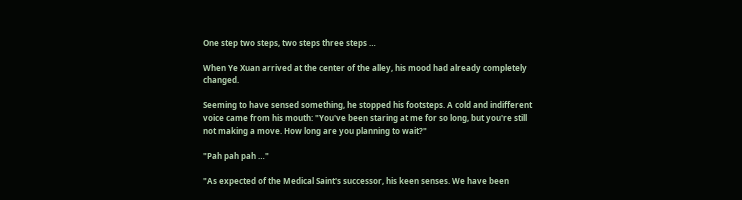One step two steps, two steps three steps …

When Ye Xuan arrived at the center of the alley, his mood had already completely changed.

Seeming to have sensed something, he stopped his footsteps. A cold and indifferent voice came from his mouth: "You've been staring at me for so long, but you're still not making a move. How long are you planning to wait?"

"Pah pah pah …"

"As expected of the Medical Saint's successor, his keen senses. We have been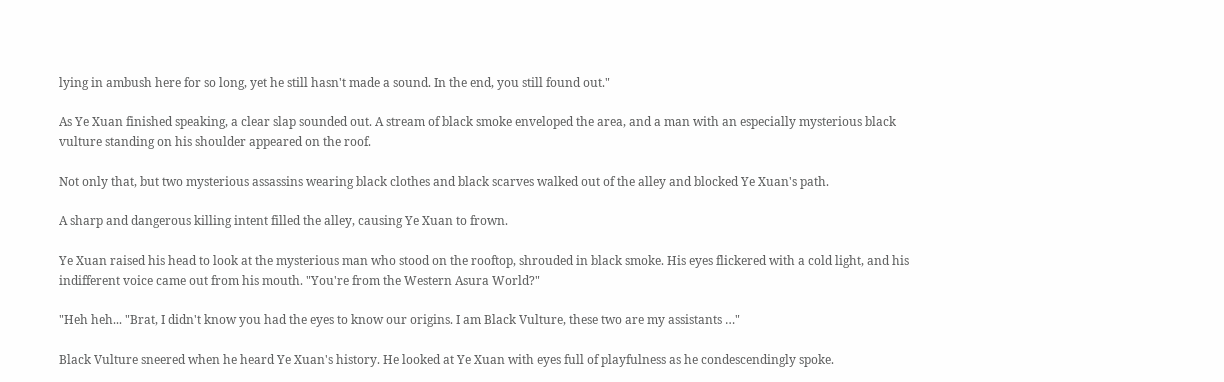lying in ambush here for so long, yet he still hasn't made a sound. In the end, you still found out."

As Ye Xuan finished speaking, a clear slap sounded out. A stream of black smoke enveloped the area, and a man with an especially mysterious black vulture standing on his shoulder appeared on the roof.

Not only that, but two mysterious assassins wearing black clothes and black scarves walked out of the alley and blocked Ye Xuan's path.

A sharp and dangerous killing intent filled the alley, causing Ye Xuan to frown.

Ye Xuan raised his head to look at the mysterious man who stood on the rooftop, shrouded in black smoke. His eyes flickered with a cold light, and his indifferent voice came out from his mouth. "You're from the Western Asura World?"

"Heh heh... "Brat, I didn't know you had the eyes to know our origins. I am Black Vulture, these two are my assistants …"

Black Vulture sneered when he heard Ye Xuan's history. He looked at Ye Xuan with eyes full of playfulness as he condescendingly spoke.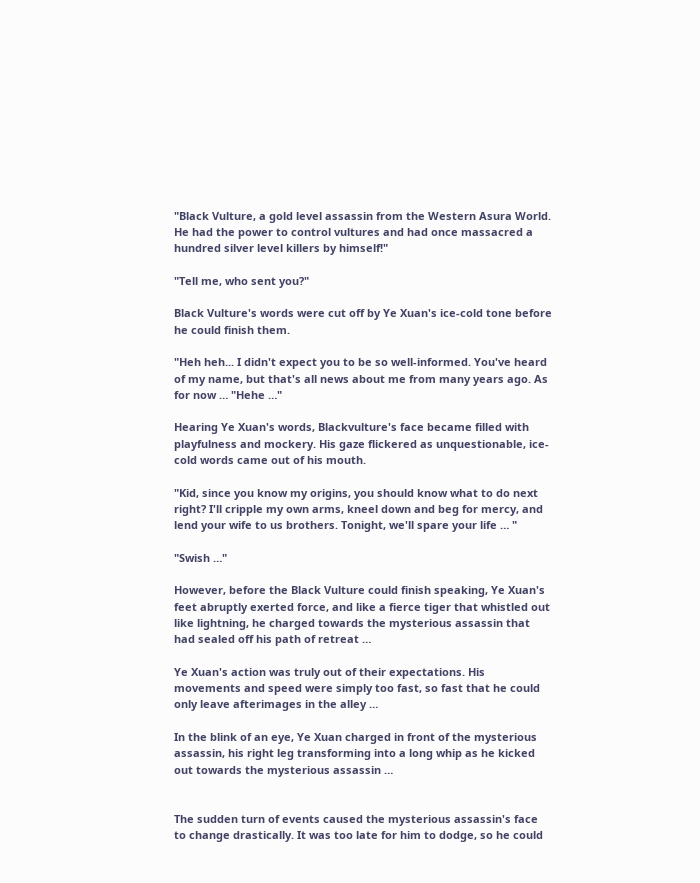"Black Vulture, a gold level assassin from the Western Asura World. He had the power to control vultures and had once massacred a hundred silver level killers by himself!"

"Tell me, who sent you?"

Black Vulture's words were cut off by Ye Xuan's ice-cold tone before he could finish them.

"Heh heh... I didn't expect you to be so well-informed. You've heard of my name, but that's all news about me from many years ago. As for now … "Hehe …"

Hearing Ye Xuan's words, Blackvulture's face became filled with playfulness and mockery. His gaze flickered as unquestionable, ice-cold words came out of his mouth.

"Kid, since you know my origins, you should know what to do next right? I'll cripple my own arms, kneel down and beg for mercy, and lend your wife to us brothers. Tonight, we'll spare your life … "

"Swish …"

However, before the Black Vulture could finish speaking, Ye Xuan's feet abruptly exerted force, and like a fierce tiger that whistled out like lightning, he charged towards the mysterious assassin that had sealed off his path of retreat …

Ye Xuan's action was truly out of their expectations. His movements and speed were simply too fast, so fast that he could only leave afterimages in the alley …

In the blink of an eye, Ye Xuan charged in front of the mysterious assassin, his right leg transforming into a long whip as he kicked out towards the mysterious assassin …


The sudden turn of events caused the mysterious assassin's face to change drastically. It was too late for him to dodge, so he could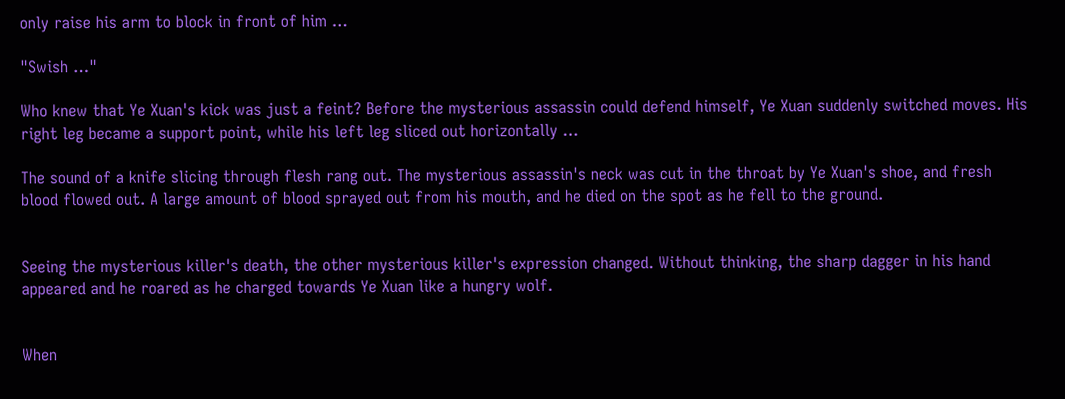only raise his arm to block in front of him …

"Swish …"

Who knew that Ye Xuan's kick was just a feint? Before the mysterious assassin could defend himself, Ye Xuan suddenly switched moves. His right leg became a support point, while his left leg sliced out horizontally …

The sound of a knife slicing through flesh rang out. The mysterious assassin's neck was cut in the throat by Ye Xuan's shoe, and fresh blood flowed out. A large amount of blood sprayed out from his mouth, and he died on the spot as he fell to the ground.


Seeing the mysterious killer's death, the other mysterious killer's expression changed. Without thinking, the sharp dagger in his hand appeared and he roared as he charged towards Ye Xuan like a hungry wolf.


When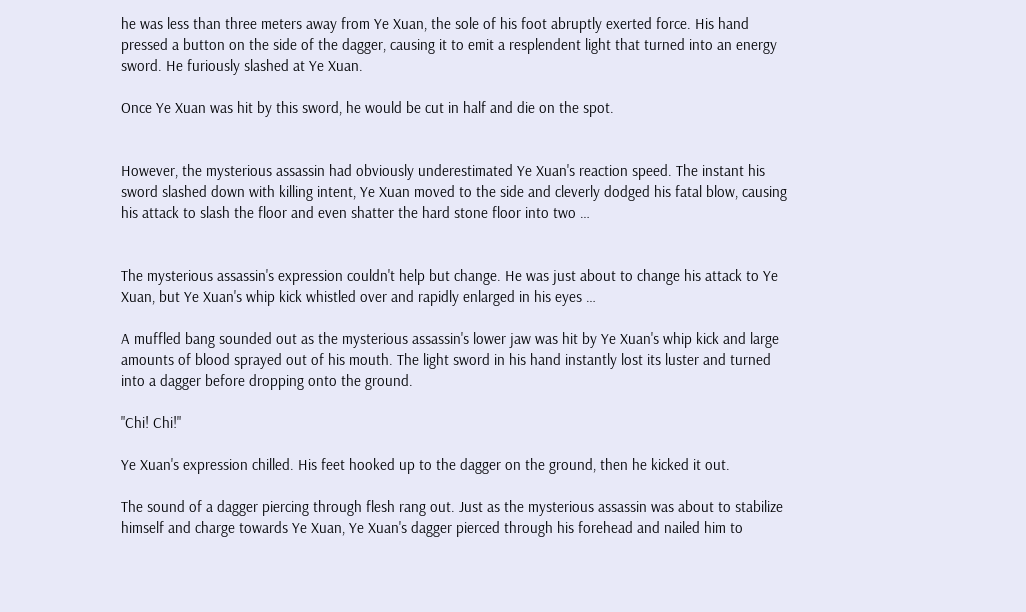he was less than three meters away from Ye Xuan, the sole of his foot abruptly exerted force. His hand pressed a button on the side of the dagger, causing it to emit a resplendent light that turned into an energy sword. He furiously slashed at Ye Xuan.

Once Ye Xuan was hit by this sword, he would be cut in half and die on the spot.


However, the mysterious assassin had obviously underestimated Ye Xuan's reaction speed. The instant his sword slashed down with killing intent, Ye Xuan moved to the side and cleverly dodged his fatal blow, causing his attack to slash the floor and even shatter the hard stone floor into two …


The mysterious assassin's expression couldn't help but change. He was just about to change his attack to Ye Xuan, but Ye Xuan's whip kick whistled over and rapidly enlarged in his eyes …

A muffled bang sounded out as the mysterious assassin's lower jaw was hit by Ye Xuan's whip kick and large amounts of blood sprayed out of his mouth. The light sword in his hand instantly lost its luster and turned into a dagger before dropping onto the ground.

"Chi! Chi!"

Ye Xuan's expression chilled. His feet hooked up to the dagger on the ground, then he kicked it out.

The sound of a dagger piercing through flesh rang out. Just as the mysterious assassin was about to stabilize himself and charge towards Ye Xuan, Ye Xuan's dagger pierced through his forehead and nailed him to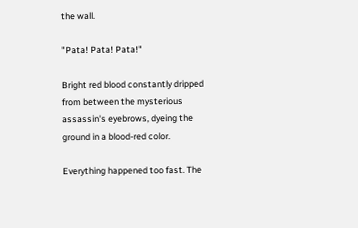the wall.

"Pata! Pata! Pata!"

Bright red blood constantly dripped from between the mysterious assassin's eyebrows, dyeing the ground in a blood-red color.

Everything happened too fast. The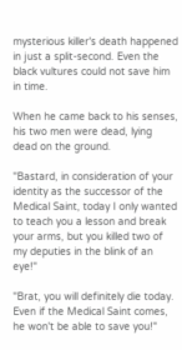mysterious killer's death happened in just a split-second. Even the black vultures could not save him in time.

When he came back to his senses, his two men were dead, lying dead on the ground.

"Bastard, in consideration of your identity as the successor of the Medical Saint, today I only wanted to teach you a lesson and break your arms, but you killed two of my deputies in the blink of an eye!"

"Brat, you will definitely die today. Even if the Medical Saint comes, he won't be able to save you!"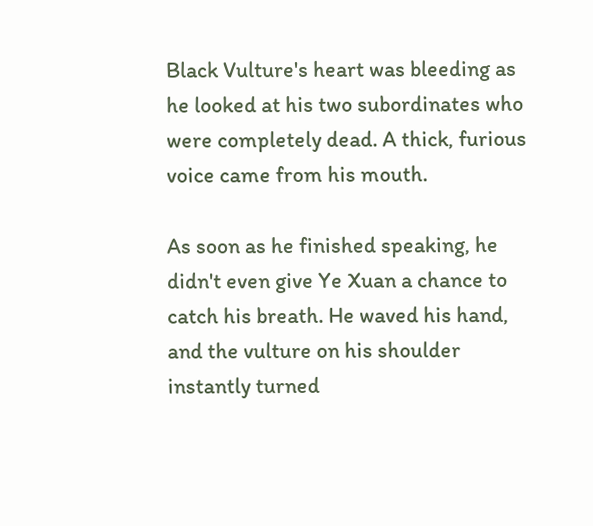Black Vulture's heart was bleeding as he looked at his two subordinates who were completely dead. A thick, furious voice came from his mouth.

As soon as he finished speaking, he didn't even give Ye Xuan a chance to catch his breath. He waved his hand, and the vulture on his shoulder instantly turned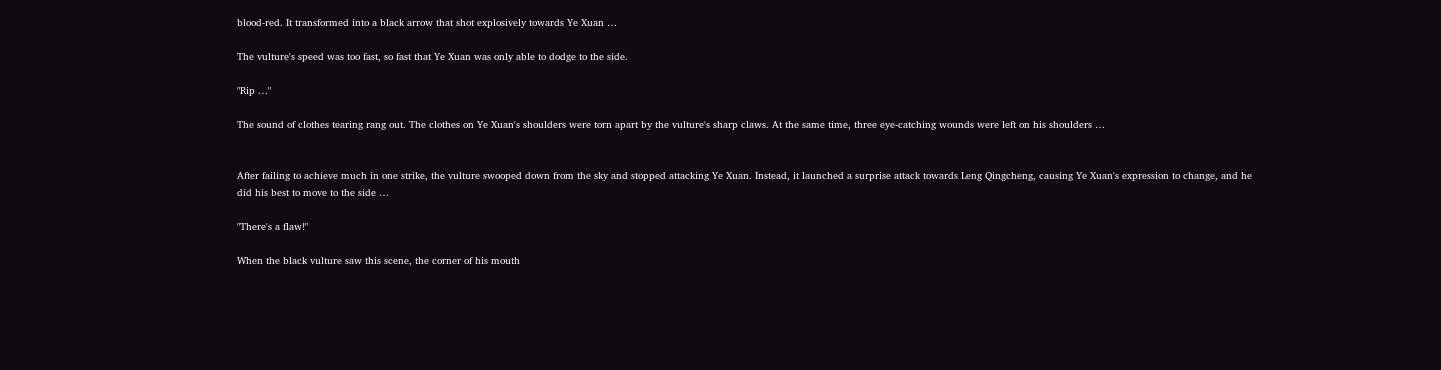blood-red. It transformed into a black arrow that shot explosively towards Ye Xuan …

The vulture's speed was too fast, so fast that Ye Xuan was only able to dodge to the side.

"Rip …"

The sound of clothes tearing rang out. The clothes on Ye Xuan's shoulders were torn apart by the vulture's sharp claws. At the same time, three eye-catching wounds were left on his shoulders …


After failing to achieve much in one strike, the vulture swooped down from the sky and stopped attacking Ye Xuan. Instead, it launched a surprise attack towards Leng Qingcheng, causing Ye Xuan's expression to change, and he did his best to move to the side …

"There's a flaw!"

When the black vulture saw this scene, the corner of his mouth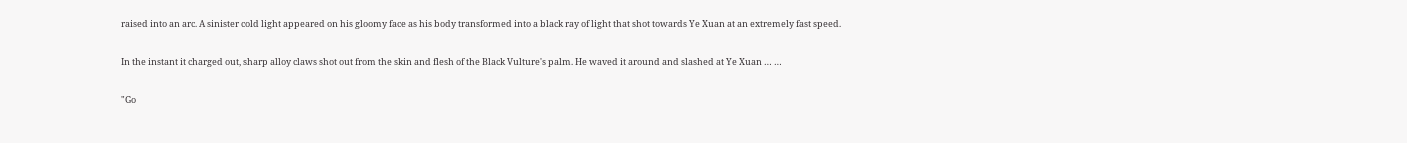raised into an arc. A sinister cold light appeared on his gloomy face as his body transformed into a black ray of light that shot towards Ye Xuan at an extremely fast speed.

In the instant it charged out, sharp alloy claws shot out from the skin and flesh of the Black Vulture's palm. He waved it around and slashed at Ye Xuan … …

"Go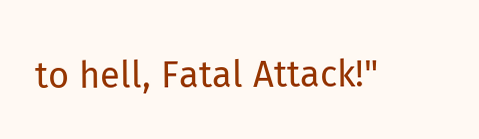to hell, Fatal Attack!"